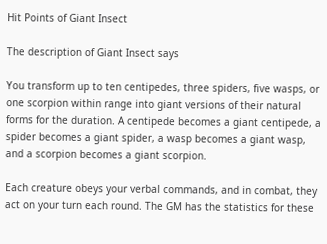Hit Points of Giant Insect

The description of Giant Insect says

You transform up to ten centipedes, three spiders, five wasps, or one scorpion within range into giant versions of their natural forms for the duration. A centipede becomes a giant centipede, a spider becomes a giant spider, a wasp becomes a giant wasp, and a scorpion becomes a giant scorpion.

Each creature obeys your verbal commands, and in combat, they act on your turn each round. The GM has the statistics for these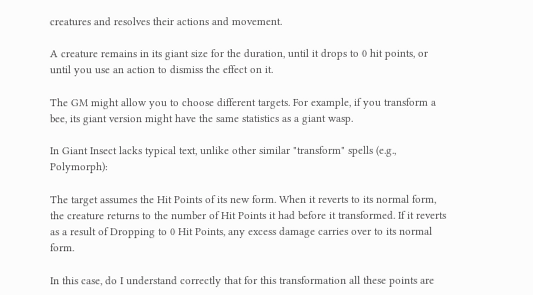creatures and resolves their actions and movement.

A creature remains in its giant size for the duration, until it drops to 0 hit points, or until you use an action to dismiss the effect on it.

The GM might allow you to choose different targets. For example, if you transform a bee, its giant version might have the same statistics as a giant wasp.

In Giant Insect lacks typical text, unlike other similar "transform" spells (e.g., Polymorph):

The target assumes the Hit Points of its new form. When it reverts to its normal form, the creature returns to the number of Hit Points it had before it transformed. If it reverts as a result of Dropping to 0 Hit Points, any excess damage carries over to its normal form.

In this case, do I understand correctly that for this transformation all these points are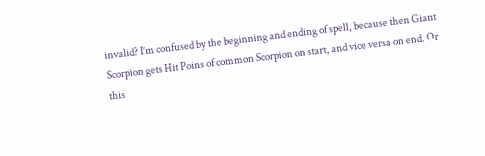invalid? I’m confused by the beginning and ending of spell, because then Giant Scorpion gets Hit Poins of common Scorpion on start, and vice versa on end. Or this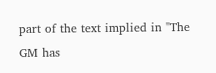part of the text implied in "The GM has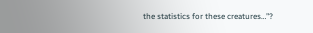the statistics for these creatures…"?